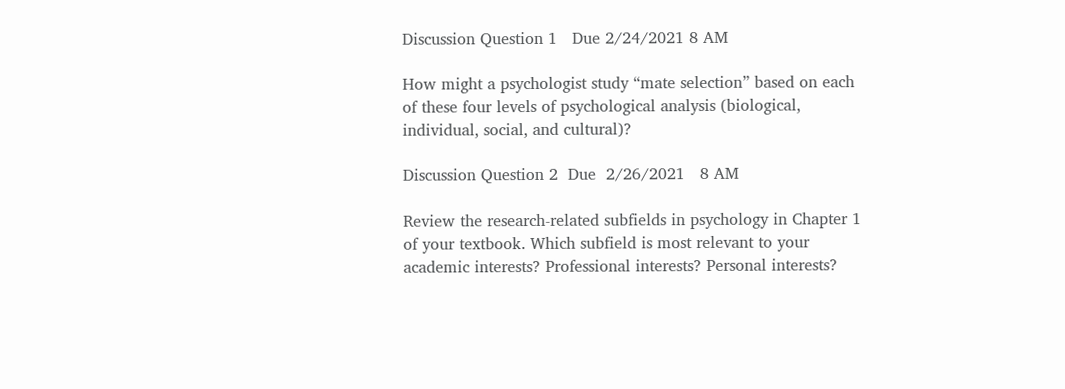Discussion Question 1   Due 2/24/2021 8 AM

How might a psychologist study “mate selection” based on each of these four levels of psychological analysis (biological, individual, social, and cultural)?

Discussion Question 2  Due  2/26/2021   8 AM

Review the research-related subfields in psychology in Chapter 1 of your textbook. Which subfield is most relevant to your academic interests? Professional interests? Personal interests?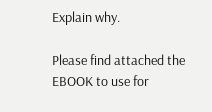Explain why.

Please find attached the EBOOK to use for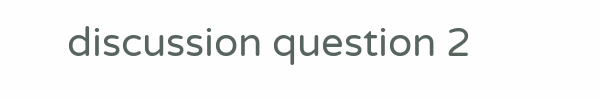discussion question 2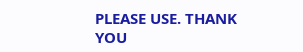PLEASE USE. THANK YOU